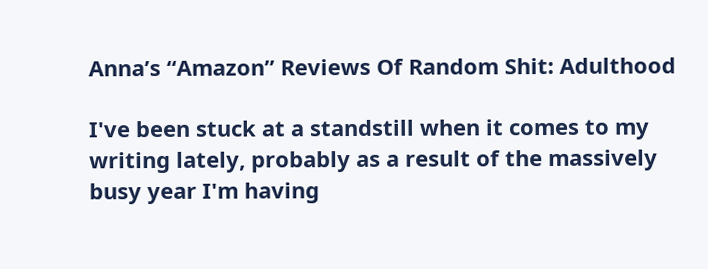Anna’s “Amazon” Reviews Of Random Shit: Adulthood

I've been stuck at a standstill when it comes to my writing lately, probably as a result of the massively busy year I'm having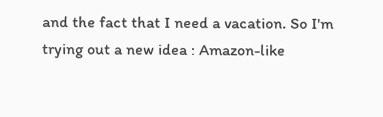and the fact that I need a vacation. So I'm trying out a new idea : Amazon-like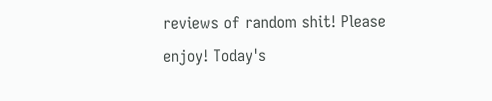reviews of random shit! Please enjoy! Today's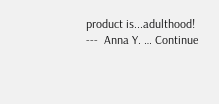product is...adulthood! ---  Anna Y. … Continue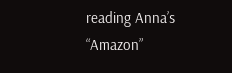reading Anna’s “Amazon”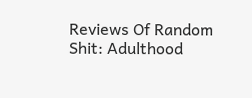Reviews Of Random Shit: Adulthood